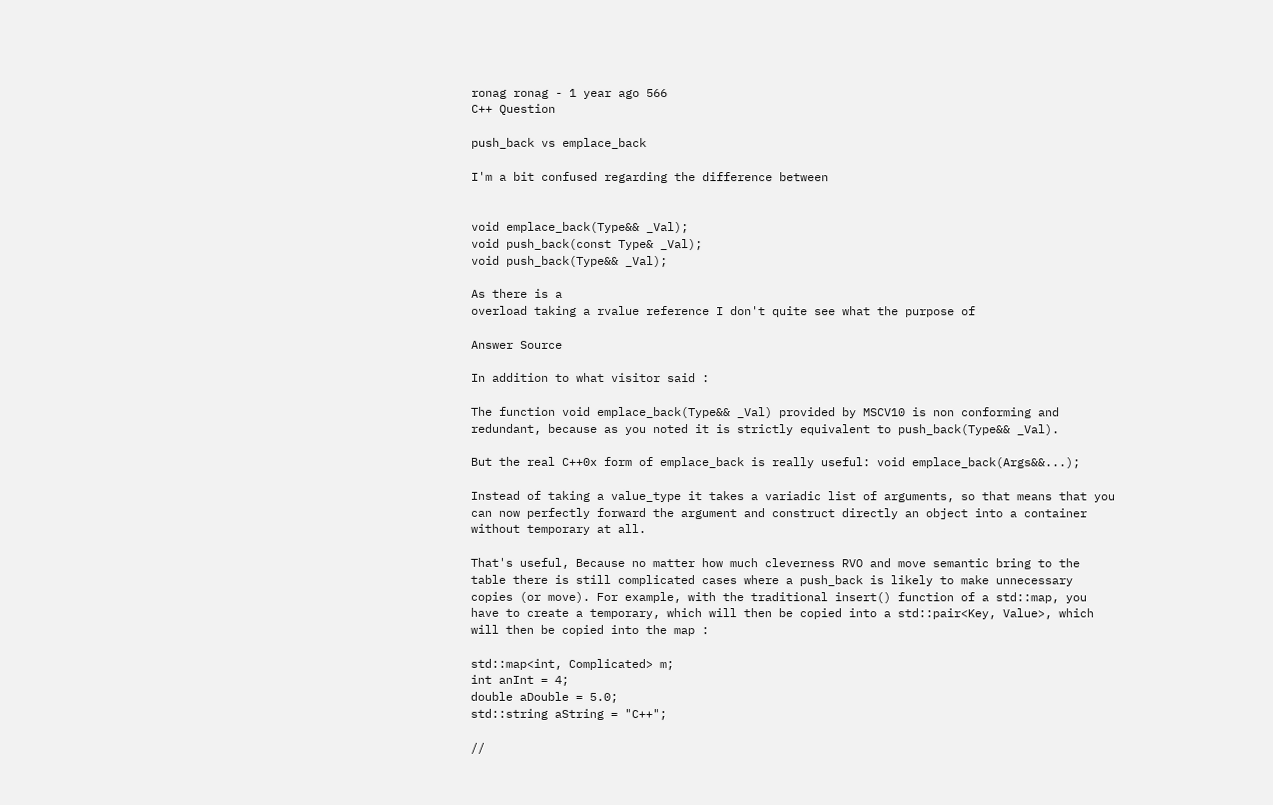ronag ronag - 1 year ago 566
C++ Question

push_back vs emplace_back

I'm a bit confused regarding the difference between


void emplace_back(Type&& _Val);
void push_back(const Type& _Val);
void push_back(Type&& _Val);

As there is a
overload taking a rvalue reference I don't quite see what the purpose of

Answer Source

In addition to what visitor said :

The function void emplace_back(Type&& _Val) provided by MSCV10 is non conforming and redundant, because as you noted it is strictly equivalent to push_back(Type&& _Val).

But the real C++0x form of emplace_back is really useful: void emplace_back(Args&&...);

Instead of taking a value_type it takes a variadic list of arguments, so that means that you can now perfectly forward the argument and construct directly an object into a container without temporary at all.

That's useful, Because no matter how much cleverness RVO and move semantic bring to the table there is still complicated cases where a push_back is likely to make unnecessary copies (or move). For example, with the traditional insert() function of a std::map, you have to create a temporary, which will then be copied into a std::pair<Key, Value>, which will then be copied into the map :

std::map<int, Complicated> m;
int anInt = 4;
double aDouble = 5.0;
std::string aString = "C++";

//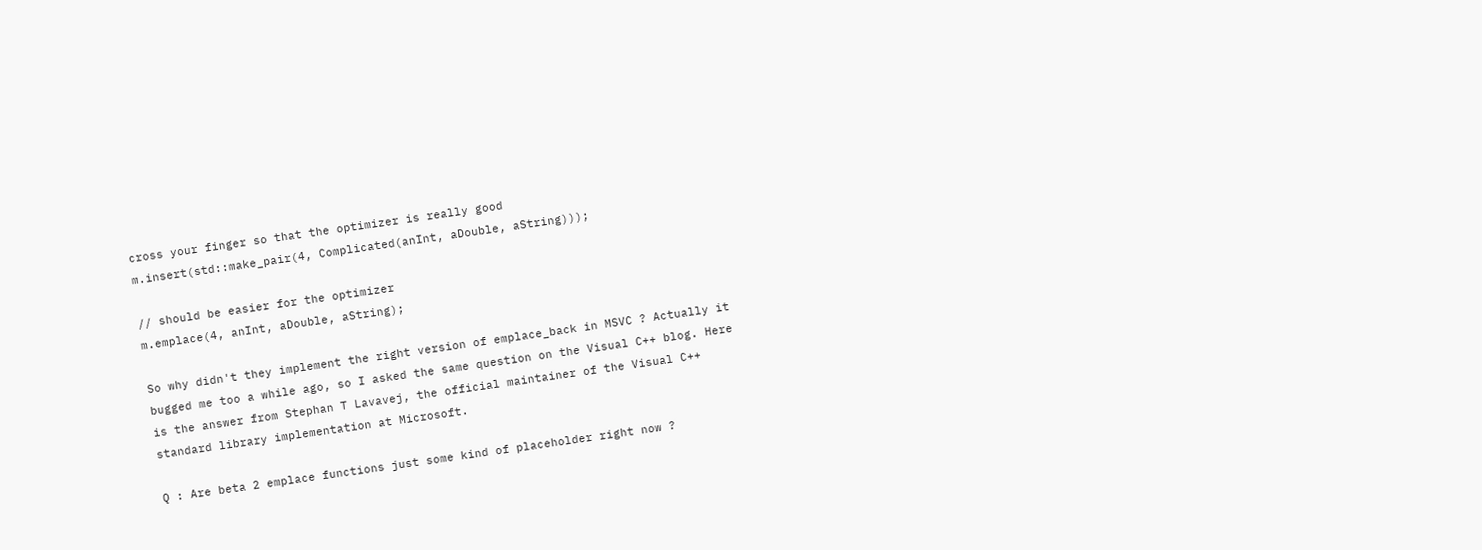cross your finger so that the optimizer is really good
m.insert(std::make_pair(4, Complicated(anInt, aDouble, aString)));

// should be easier for the optimizer
m.emplace(4, anInt, aDouble, aString);

So why didn't they implement the right version of emplace_back in MSVC ? Actually it bugged me too a while ago, so I asked the same question on the Visual C++ blog. Here is the answer from Stephan T Lavavej, the official maintainer of the Visual C++ standard library implementation at Microsoft.

Q : Are beta 2 emplace functions just some kind of placeholder right now ?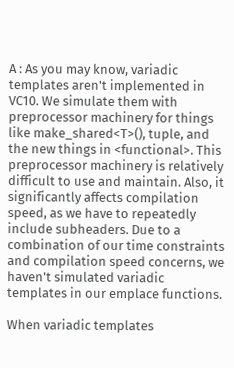A : As you may know, variadic templates aren't implemented in VC10. We simulate them with preprocessor machinery for things like make_shared<T>(), tuple, and the new things in <functional>. This preprocessor machinery is relatively difficult to use and maintain. Also, it significantly affects compilation speed, as we have to repeatedly include subheaders. Due to a combination of our time constraints and compilation speed concerns, we haven't simulated variadic templates in our emplace functions.

When variadic templates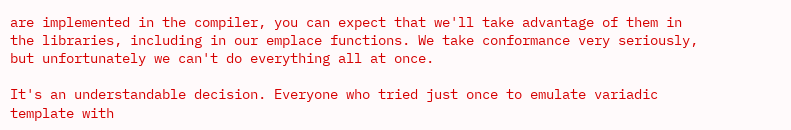are implemented in the compiler, you can expect that we'll take advantage of them in the libraries, including in our emplace functions. We take conformance very seriously, but unfortunately we can't do everything all at once.

It's an understandable decision. Everyone who tried just once to emulate variadic template with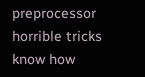preprocessor horrible tricks know how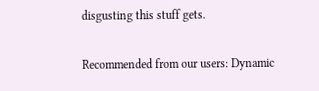disgusting this stuff gets.

Recommended from our users: Dynamic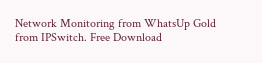Network Monitoring from WhatsUp Gold from IPSwitch. Free Download